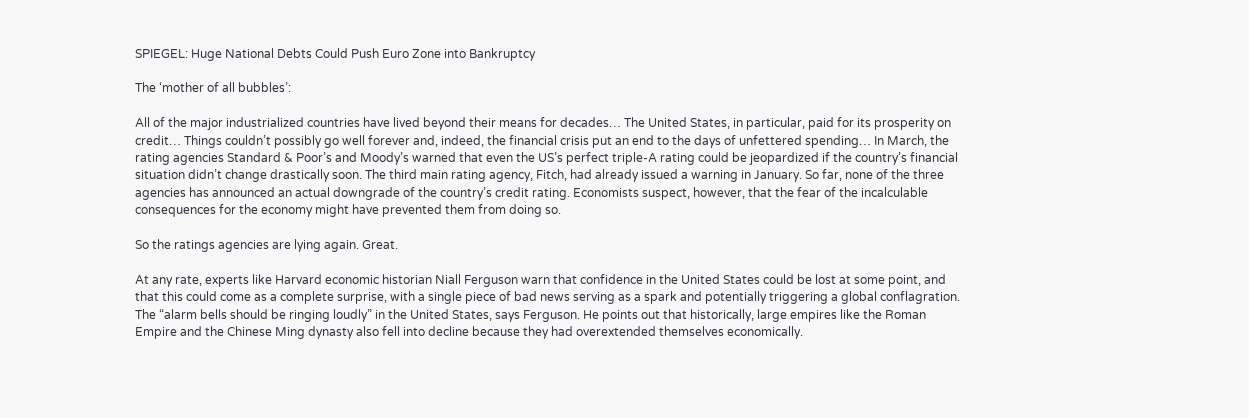SPIEGEL: Huge National Debts Could Push Euro Zone into Bankruptcy

The ‘mother of all bubbles’:

All of the major industrialized countries have lived beyond their means for decades… The United States, in particular, paid for its prosperity on credit… Things couldn’t possibly go well forever and, indeed, the financial crisis put an end to the days of unfettered spending… In March, the rating agencies Standard & Poor’s and Moody’s warned that even the US’s perfect triple-A rating could be jeopardized if the country’s financial situation didn’t change drastically soon. The third main rating agency, Fitch, had already issued a warning in January. So far, none of the three agencies has announced an actual downgrade of the country’s credit rating. Economists suspect, however, that the fear of the incalculable consequences for the economy might have prevented them from doing so.

So the ratings agencies are lying again. Great.

At any rate, experts like Harvard economic historian Niall Ferguson warn that confidence in the United States could be lost at some point, and that this could come as a complete surprise, with a single piece of bad news serving as a spark and potentially triggering a global conflagration. The “alarm bells should be ringing loudly” in the United States, says Ferguson. He points out that historically, large empires like the Roman Empire and the Chinese Ming dynasty also fell into decline because they had overextended themselves economically.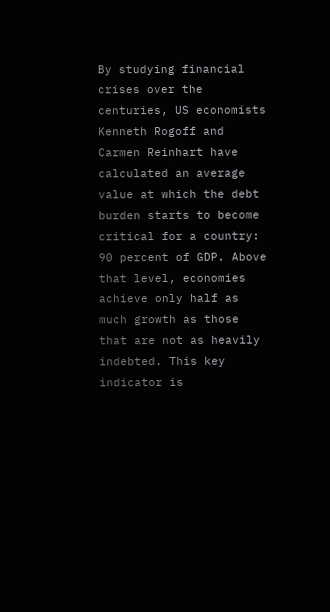By studying financial crises over the centuries, US economists Kenneth Rogoff and Carmen Reinhart have calculated an average value at which the debt burden starts to become critical for a country: 90 percent of GDP. Above that level, economies achieve only half as much growth as those that are not as heavily indebted. This key indicator is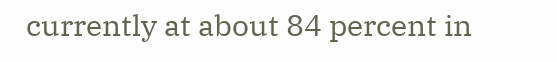currently at about 84 percent in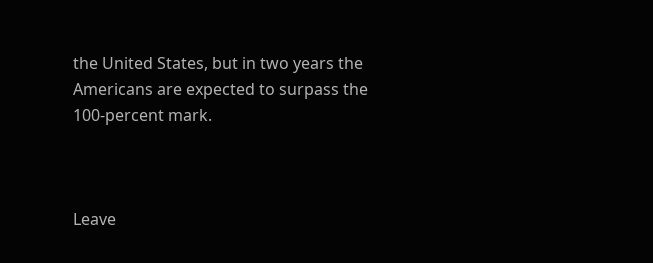the United States, but in two years the Americans are expected to surpass the 100-percent mark.



Leave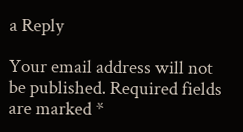a Reply

Your email address will not be published. Required fields are marked *